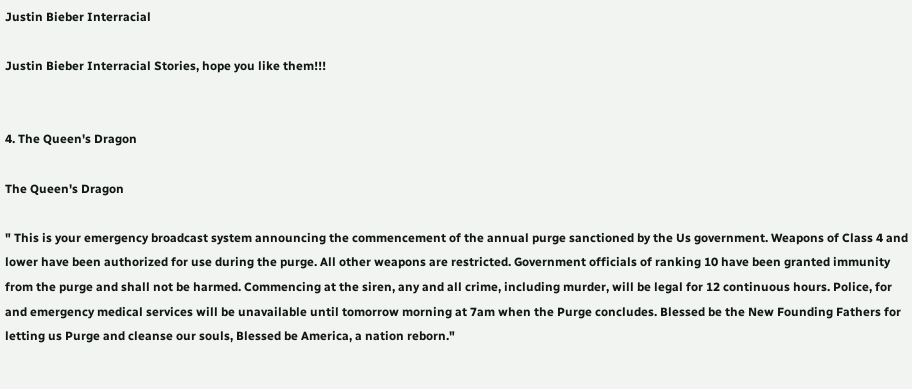Justin Bieber Interracial

Justin Bieber Interracial Stories, hope you like them!!!


4. The Queen's Dragon

The Queen's Dragon

" This is your emergency broadcast system announcing the commencement of the annual purge sanctioned by the Us government. Weapons of Class 4 and lower have been authorized for use during the purge. All other weapons are restricted. Government officials of ranking 10 have been granted immunity from the purge and shall not be harmed. Commencing at the siren, any and all crime, including murder, will be legal for 12 continuous hours. Police, for and emergency medical services will be unavailable until tomorrow morning at 7am when the Purge concludes. Blessed be the New Founding Fathers for letting us Purge and cleanse our souls, Blessed be America, a nation reborn."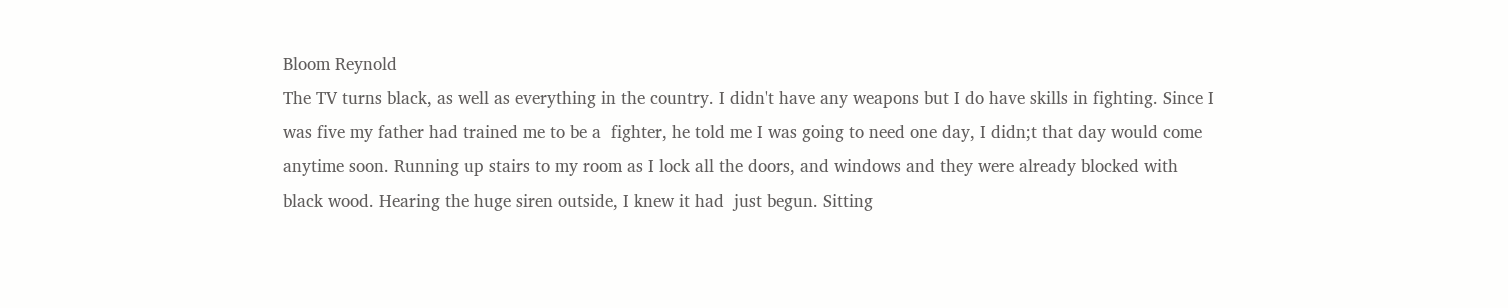Bloom Reynold
The TV turns black, as well as everything in the country. I didn't have any weapons but I do have skills in fighting. Since I was five my father had trained me to be a  fighter, he told me I was going to need one day, I didn;t that day would come anytime soon. Running up stairs to my room as I lock all the doors, and windows and they were already blocked with black wood. Hearing the huge siren outside, I knew it had  just begun. Sitting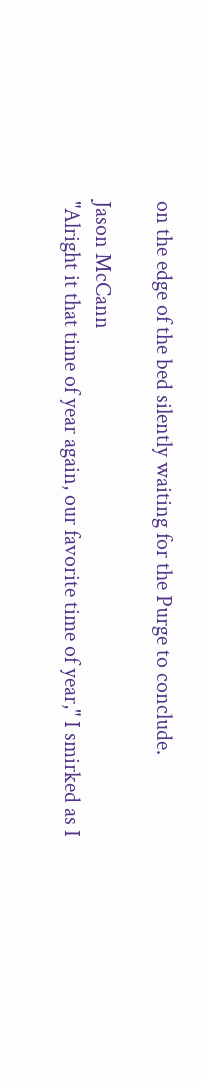on the edge of the bed silently waiting for the Purge to conclude.

Jason McCann
"Alright it that time of year again, our favorite time of year," I smirked as I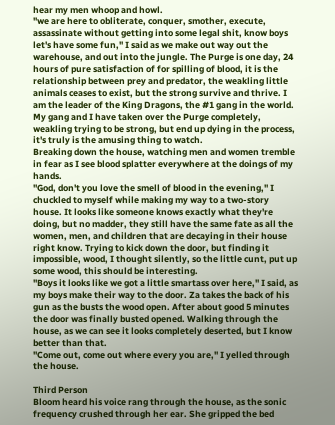hear my men whoop and howl.
"we are here to obliterate, conquer, smother, execute, assassinate without getting into some legal shit, know boys let's have some fun," I said as we make out way out the warehouse, and out into the jungle. The Purge is one day, 24 hours of pure satisfaction of for spilling of blood, it is the relationship between prey and predator, the weakling little animals ceases to exist, but the strong survive and thrive. I am the leader of the King Dragons, the #1 gang in the world. My gang and I have taken over the Purge completely, weakling trying to be strong, but end up dying in the process, it's truly is the amusing thing to watch.
Breaking down the house, watching men and women tremble in fear as I see blood splatter everywhere at the doings of my hands.
"God, don't you love the smell of blood in the evening," I chuckled to myself while making my way to a two-story house. It looks like someone knows exactly what they're doing, but no madder, they still have the same fate as all the women, men, and children that are decaying in their house right know. Trying to kick down the door, but finding it impossible, wood, I thought silently, so the little cunt, put up some wood, this should be interesting.
"Boys it looks like we got a little smartass over here," I said, as my boys make their way to the door. Za takes the back of his gun as the busts the wood open. After about good 5 minutes the door was finally busted opened. Walking through the house, as we can see it looks completely deserted, but I know better than that.
"Come out, come out where every you are," I yelled through the house.

Third Person
Bloom heard his voice rang through the house, as the sonic frequency crushed through her ear. She gripped the bed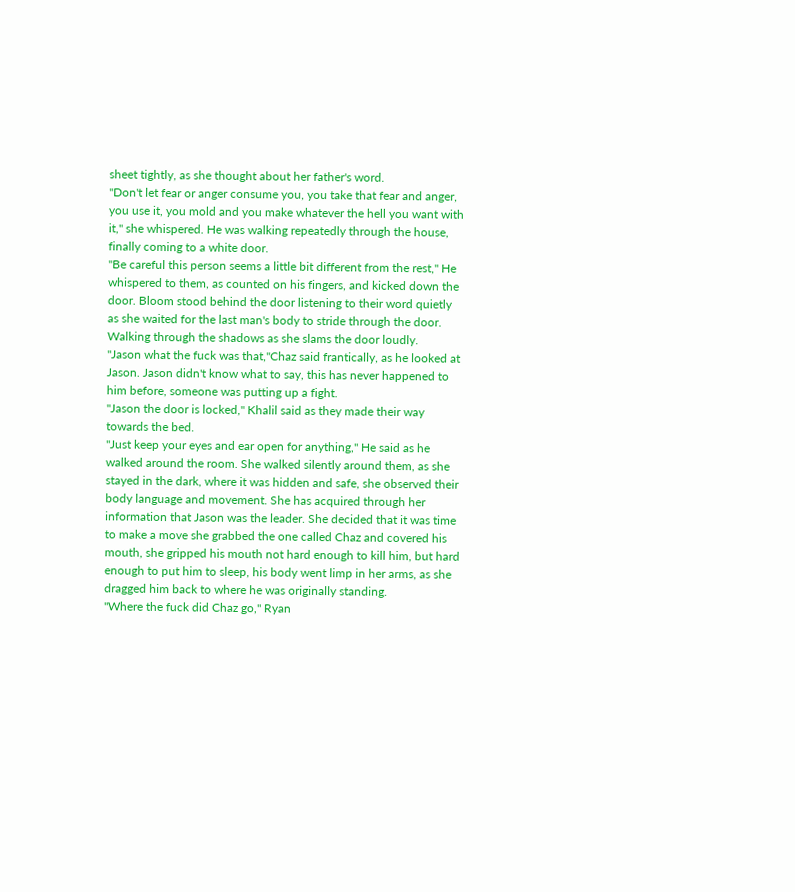sheet tightly, as she thought about her father's word.
"Don't let fear or anger consume you, you take that fear and anger, you use it, you mold and you make whatever the hell you want with it," she whispered. He was walking repeatedly through the house, finally coming to a white door.
"Be careful this person seems a little bit different from the rest," He whispered to them, as counted on his fingers, and kicked down the door. Bloom stood behind the door listening to their word quietly as she waited for the last man's body to stride through the door. Walking through the shadows as she slams the door loudly.
"Jason what the fuck was that,"Chaz said frantically, as he looked at Jason. Jason didn't know what to say, this has never happened to him before, someone was putting up a fight.
"Jason the door is locked," Khalil said as they made their way towards the bed.
"Just keep your eyes and ear open for anything," He said as he walked around the room. She walked silently around them, as she stayed in the dark, where it was hidden and safe, she observed their body language and movement. She has acquired through her information that Jason was the leader. She decided that it was time to make a move she grabbed the one called Chaz and covered his mouth, she gripped his mouth not hard enough to kill him, but hard enough to put him to sleep, his body went limp in her arms, as she dragged him back to where he was originally standing.
"Where the fuck did Chaz go," Ryan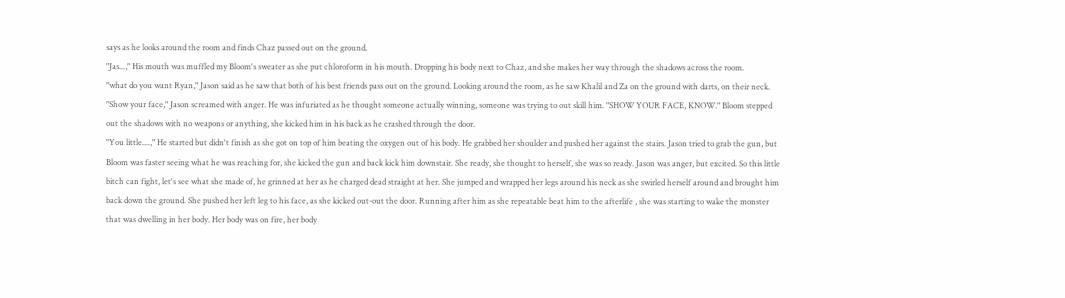says as he looks around the room and finds Chaz passed out on the ground.
"Jas...," His mouth was muffled my Bloom's sweater as she put chloroform in his mouth. Dropping his body next to Chaz, and she makes her way through the shadows across the room.
"what do you want Ryan," Jason said as he saw that both of his best friends pass out on the ground. Looking around the room, as he saw Khalil and Za on the ground with darts, on their neck.
"Show your face," Jason screamed with anger. He was infuriated as he thought someone actually winning, someone was trying to out skill him. "SHOW YOUR FACE, KNOW." Bloom stepped out the shadows with no weapons or anything, she kicked him in his back as he crashed through the door.
"You little....," He started but didn't finish as she got on top of him beating the oxygen out of his body. He grabbed her shoulder and pushed her against the stairs. Jason tried to grab the gun, but Bloom was faster seeing what he was reaching for, she kicked the gun and back kick him downstair. She ready, she thought to herself, she was so ready. Jason was anger, but excited. So this little bitch can fight, let's see what she made of, he grinned at her as he charged dead straight at her. She jumped and wrapped her legs around his neck as she swirled herself around and brought him back down the ground. She pushed her left leg to his face, as she kicked out-out the door. Running after him as she repeatable beat him to the afterlife , she was starting to wake the monster that was dwelling in her body. Her body was on fire, her body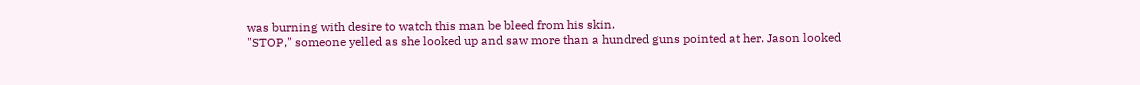was burning with desire to watch this man be bleed from his skin.
"STOP," someone yelled as she looked up and saw more than a hundred guns pointed at her. Jason looked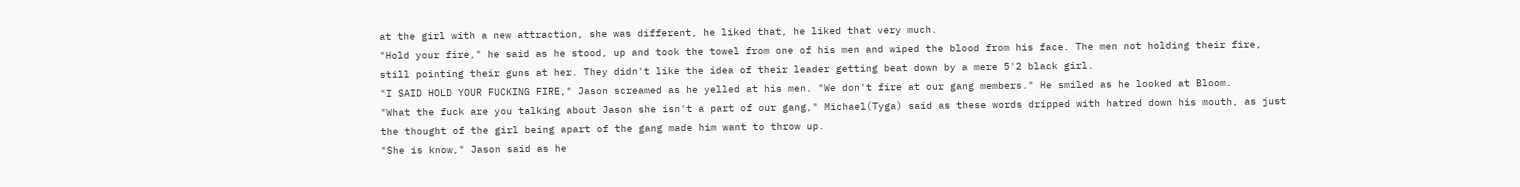at the girl with a new attraction, she was different, he liked that, he liked that very much.
"Hold your fire," he said as he stood, up and took the towel from one of his men and wiped the blood from his face. The men not holding their fire, still pointing their guns at her. They didn't like the idea of their leader getting beat down by a mere 5'2 black girl.
"I SAID HOLD YOUR FUCKING FIRE," Jason screamed as he yelled at his men. "We don't fire at our gang members." He smiled as he looked at Bloom.
"What the fuck are you talking about Jason she isn't a part of our gang," Michael(Tyga) said as these words dripped with hatred down his mouth, as just the thought of the girl being apart of the gang made him want to throw up.
"She is know," Jason said as he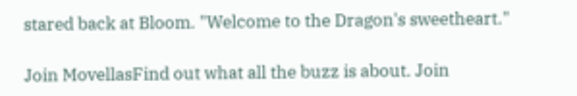stared back at Bloom. "Welcome to the Dragon's sweetheart."

Join MovellasFind out what all the buzz is about. Join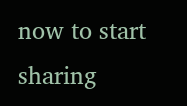now to start sharing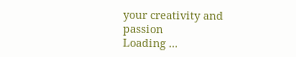your creativity and passion
Loading ...